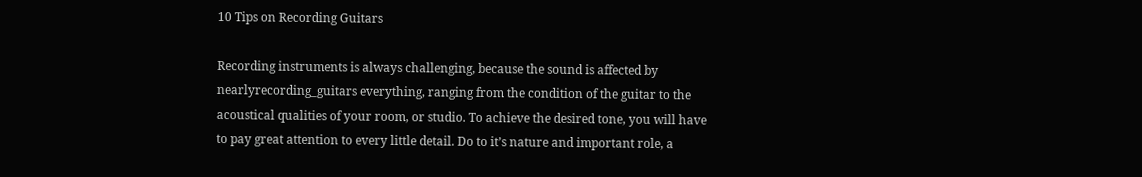10 Tips on Recording Guitars

Recording instruments is always challenging, because the sound is affected by nearlyrecording_guitars everything, ranging from the condition of the guitar to the acoustical qualities of your room, or studio. To achieve the desired tone, you will have to pay great attention to every little detail. Do to it’s nature and important role, a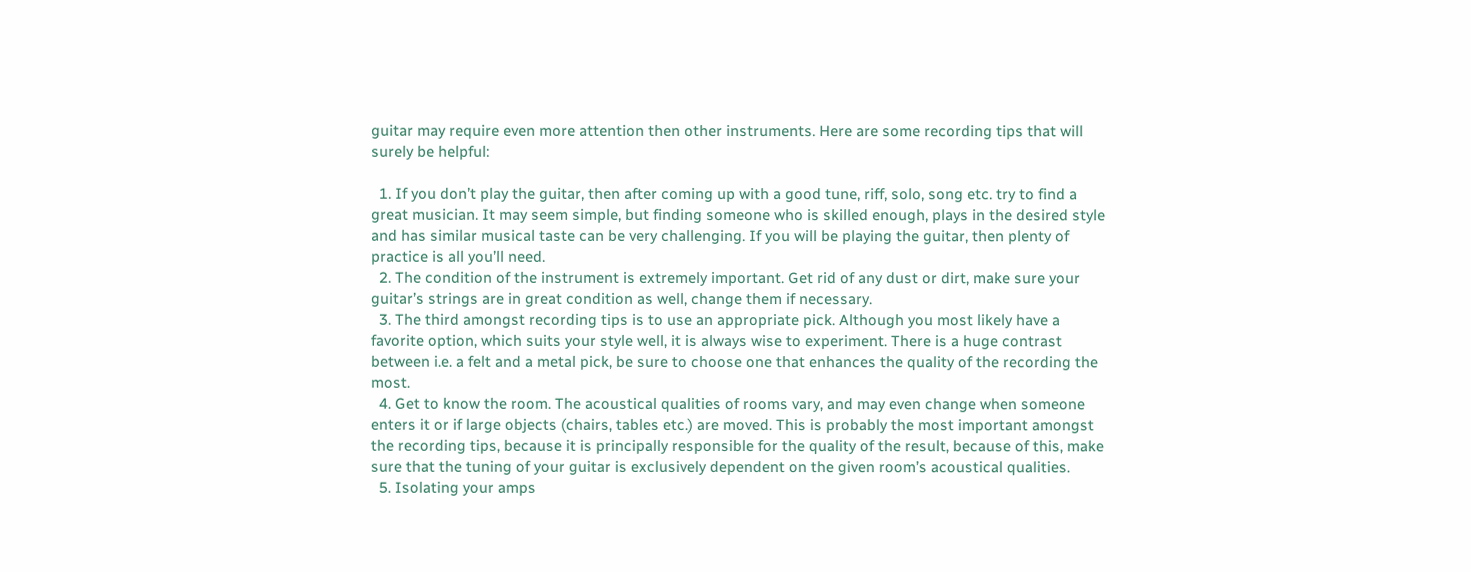guitar may require even more attention then other instruments. Here are some recording tips that will surely be helpful:

  1. If you don’t play the guitar, then after coming up with a good tune, riff, solo, song etc. try to find a great musician. It may seem simple, but finding someone who is skilled enough, plays in the desired style and has similar musical taste can be very challenging. If you will be playing the guitar, then plenty of practice is all you’ll need.
  2. The condition of the instrument is extremely important. Get rid of any dust or dirt, make sure your guitar’s strings are in great condition as well, change them if necessary.
  3. The third amongst recording tips is to use an appropriate pick. Although you most likely have a favorite option, which suits your style well, it is always wise to experiment. There is a huge contrast between i.e. a felt and a metal pick, be sure to choose one that enhances the quality of the recording the most.
  4. Get to know the room. The acoustical qualities of rooms vary, and may even change when someone enters it or if large objects (chairs, tables etc.) are moved. This is probably the most important amongst the recording tips, because it is principally responsible for the quality of the result, because of this, make sure that the tuning of your guitar is exclusively dependent on the given room’s acoustical qualities.
  5. Isolating your amps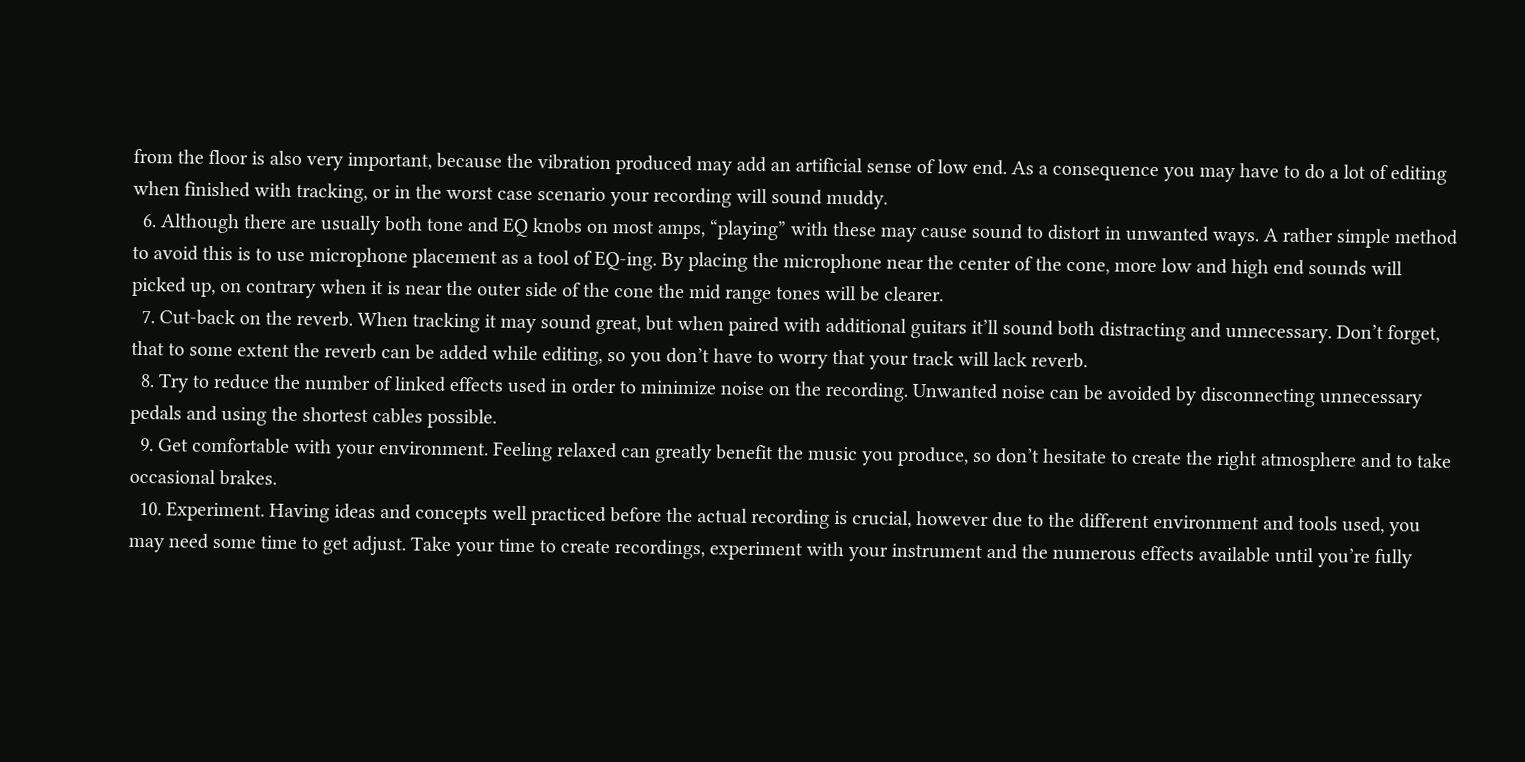from the floor is also very important, because the vibration produced may add an artificial sense of low end. As a consequence you may have to do a lot of editing when finished with tracking, or in the worst case scenario your recording will sound muddy.
  6. Although there are usually both tone and EQ knobs on most amps, “playing” with these may cause sound to distort in unwanted ways. A rather simple method to avoid this is to use microphone placement as a tool of EQ-ing. By placing the microphone near the center of the cone, more low and high end sounds will picked up, on contrary when it is near the outer side of the cone the mid range tones will be clearer.
  7. Cut-back on the reverb. When tracking it may sound great, but when paired with additional guitars it’ll sound both distracting and unnecessary. Don’t forget, that to some extent the reverb can be added while editing, so you don’t have to worry that your track will lack reverb.
  8. Try to reduce the number of linked effects used in order to minimize noise on the recording. Unwanted noise can be avoided by disconnecting unnecessary pedals and using the shortest cables possible.
  9. Get comfortable with your environment. Feeling relaxed can greatly benefit the music you produce, so don’t hesitate to create the right atmosphere and to take occasional brakes.
  10. Experiment. Having ideas and concepts well practiced before the actual recording is crucial, however due to the different environment and tools used, you may need some time to get adjust. Take your time to create recordings, experiment with your instrument and the numerous effects available until you’re fully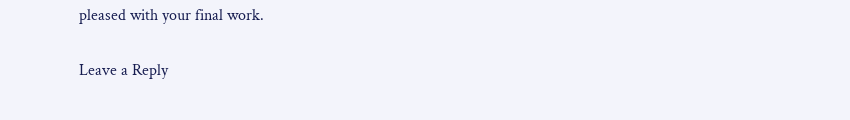pleased with your final work.

Leave a Reply